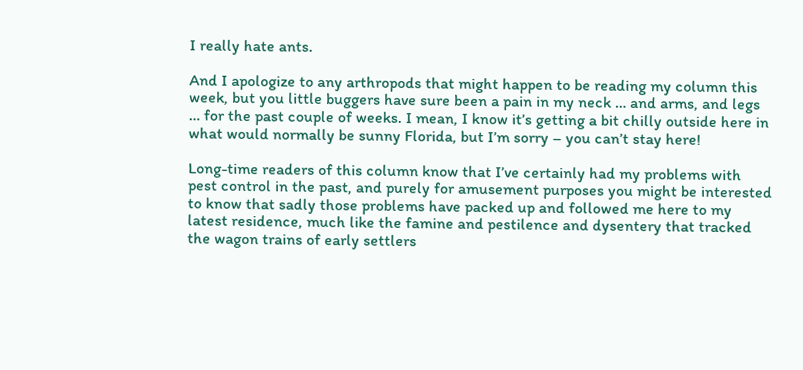I really hate ants.

And I apologize to any arthropods that might happen to be reading my column this week, but you little buggers have sure been a pain in my neck … and arms, and legs … for the past couple of weeks. I mean, I know it’s getting a bit chilly outside here in what would normally be sunny Florida, but I’m sorry – you can’t stay here!

Long-time readers of this column know that I’ve certainly had my problems with pest control in the past, and purely for amusement purposes you might be interested to know that sadly those problems have packed up and followed me here to my latest residence, much like the famine and pestilence and dysentery that tracked the wagon trains of early settlers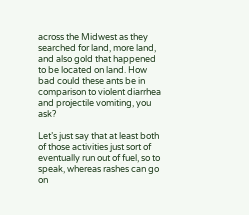across the Midwest as they searched for land, more land, and also gold that happened to be located on land. How bad could these ants be in comparison to violent diarrhea and projectile vomiting, you ask?

Let’s just say that at least both of those activities just sort of eventually run out of fuel, so to speak, whereas rashes can go on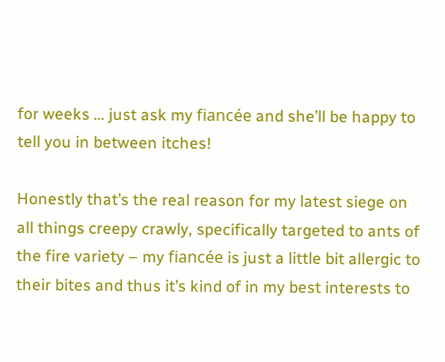for weeks … just ask my fiancée and she’ll be happy to tell you in between itches!

Honestly that’s the real reason for my latest siege on all things creepy crawly, specifically targeted to ants of the fire variety – my fiancée is just a little bit allergic to their bites and thus it’s kind of in my best interests to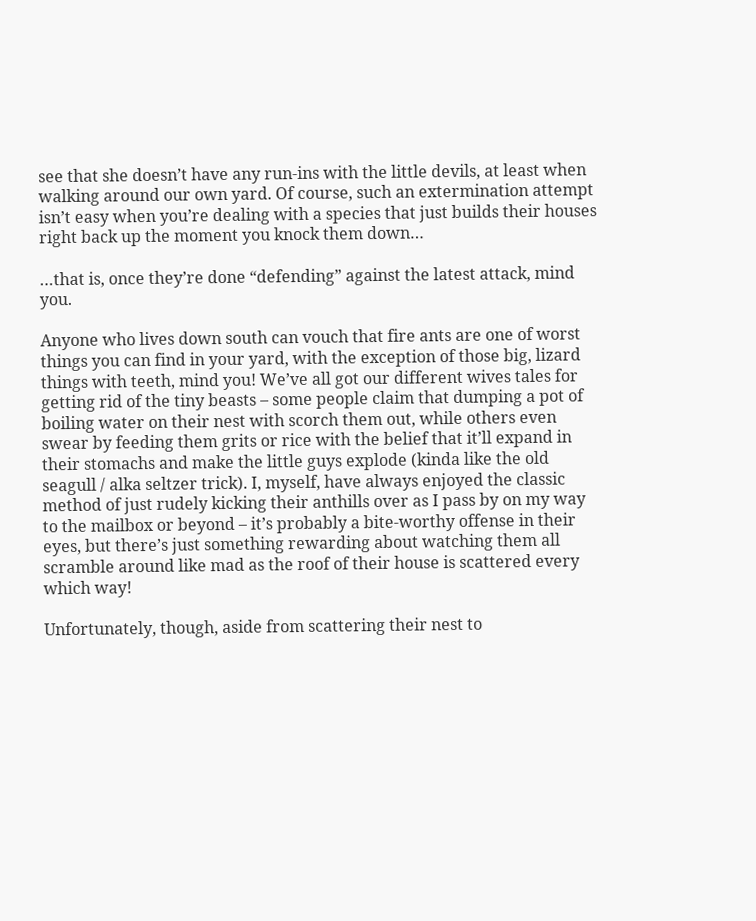see that she doesn’t have any run-ins with the little devils, at least when walking around our own yard. Of course, such an extermination attempt isn’t easy when you’re dealing with a species that just builds their houses right back up the moment you knock them down…

…that is, once they’re done “defending” against the latest attack, mind you.

Anyone who lives down south can vouch that fire ants are one of worst things you can find in your yard, with the exception of those big, lizard things with teeth, mind you! We’ve all got our different wives tales for getting rid of the tiny beasts – some people claim that dumping a pot of boiling water on their nest with scorch them out, while others even swear by feeding them grits or rice with the belief that it’ll expand in their stomachs and make the little guys explode (kinda like the old seagull / alka seltzer trick). I, myself, have always enjoyed the classic method of just rudely kicking their anthills over as I pass by on my way to the mailbox or beyond – it’s probably a bite-worthy offense in their eyes, but there’s just something rewarding about watching them all scramble around like mad as the roof of their house is scattered every which way!

Unfortunately, though, aside from scattering their nest to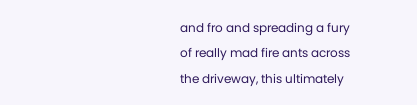and fro and spreading a fury of really mad fire ants across the driveway, this ultimately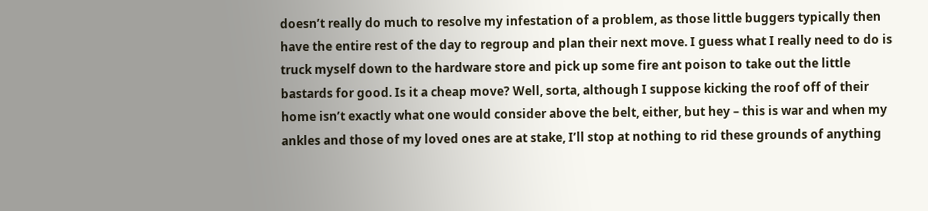doesn’t really do much to resolve my infestation of a problem, as those little buggers typically then have the entire rest of the day to regroup and plan their next move. I guess what I really need to do is truck myself down to the hardware store and pick up some fire ant poison to take out the little bastards for good. Is it a cheap move? Well, sorta, although I suppose kicking the roof off of their home isn’t exactly what one would consider above the belt, either, but hey – this is war and when my ankles and those of my loved ones are at stake, I’ll stop at nothing to rid these grounds of anything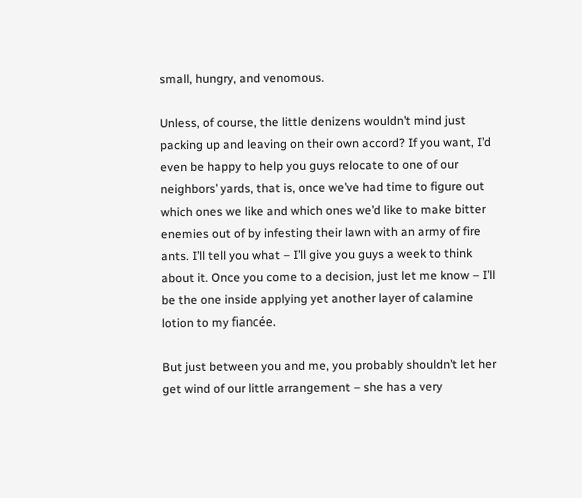small, hungry, and venomous.

Unless, of course, the little denizens wouldn’t mind just packing up and leaving on their own accord? If you want, I’d even be happy to help you guys relocate to one of our neighbors’ yards, that is, once we’ve had time to figure out which ones we like and which ones we’d like to make bitter enemies out of by infesting their lawn with an army of fire ants. I’ll tell you what – I’ll give you guys a week to think about it. Once you come to a decision, just let me know – I’ll be the one inside applying yet another layer of calamine lotion to my fiancée.

But just between you and me, you probably shouldn’t let her get wind of our little arrangement – she has a very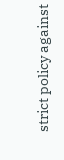strict policy against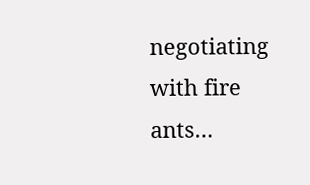negotiating with fire ants…